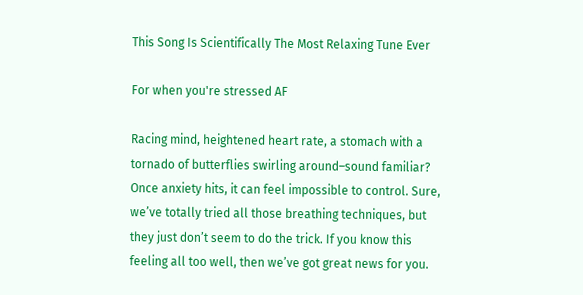This Song Is Scientifically The Most Relaxing Tune Ever

For when you're stressed AF

Racing mind, heightened heart rate, a stomach with a tornado of butterflies swirling around–sound familiar? Once anxiety hits, it can feel impossible to control. Sure, we’ve totally tried all those breathing techniques, but they just don’t seem to do the trick. If you know this feeling all too well, then we’ve got great news for you.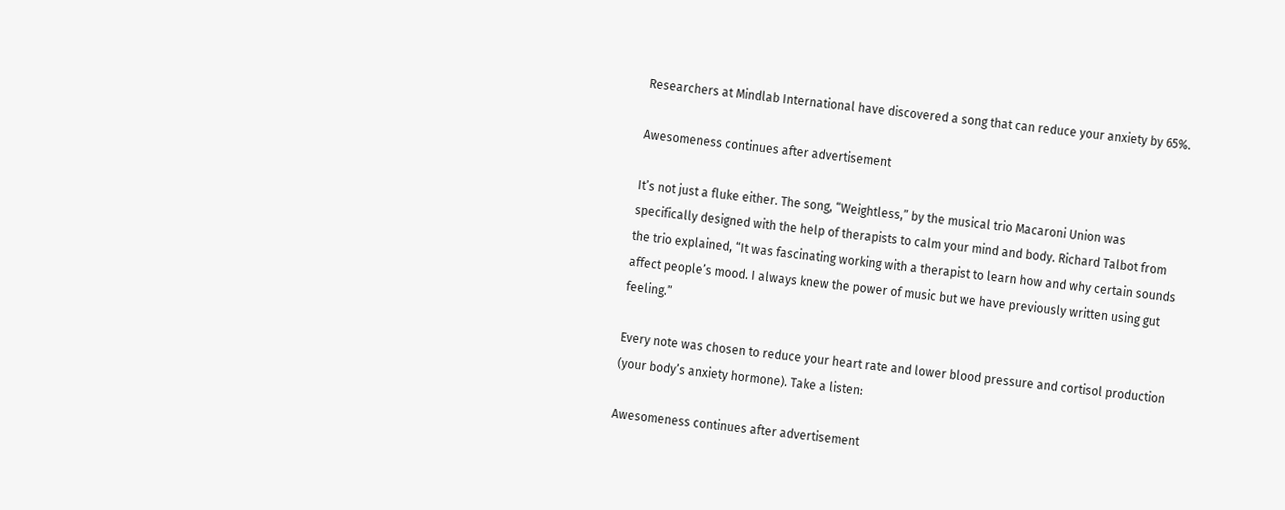Researchers at Mindlab International have discovered a song that can reduce your anxiety by 65%.

Awesomeness continues after advertisement

It’s not just a fluke either. The song, “Weightless,” by the musical trio Macaroni Union was specifically designed with the help of therapists to calm your mind and body. Richard Talbot from the trio explained, “It was fascinating working with a therapist to learn how and why certain sounds affect people’s mood. I always knew the power of music but we have previously written using gut feeling.”

Every note was chosen to reduce your heart rate and lower blood pressure and cortisol production (your body’s anxiety hormone). Take a listen:

Awesomeness continues after advertisement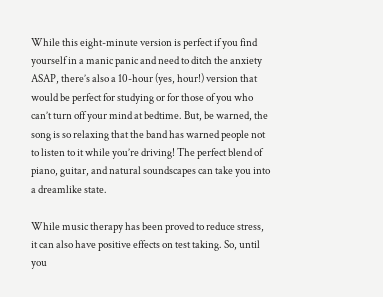While this eight-minute version is perfect if you find yourself in a manic panic and need to ditch the anxiety ASAP, there’s also a 10-hour (yes, hour!) version that would be perfect for studying or for those of you who can’t turn off your mind at bedtime. But, be warned, the song is so relaxing that the band has warned people not to listen to it while you’re driving! The perfect blend of piano, guitar, and natural soundscapes can take you into a dreamlike state.

While music therapy has been proved to reduce stress, it can also have positive effects on test taking. So, until you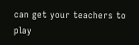can get your teachers to play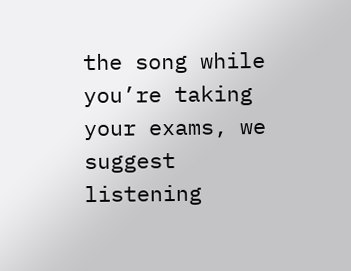the song while you’re taking your exams, we suggest listening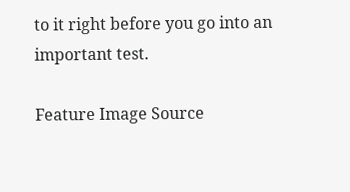to it right before you go into an important test.

Feature Image Source